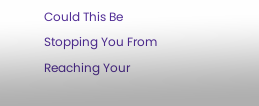Could This Be Stopping You From Reaching Your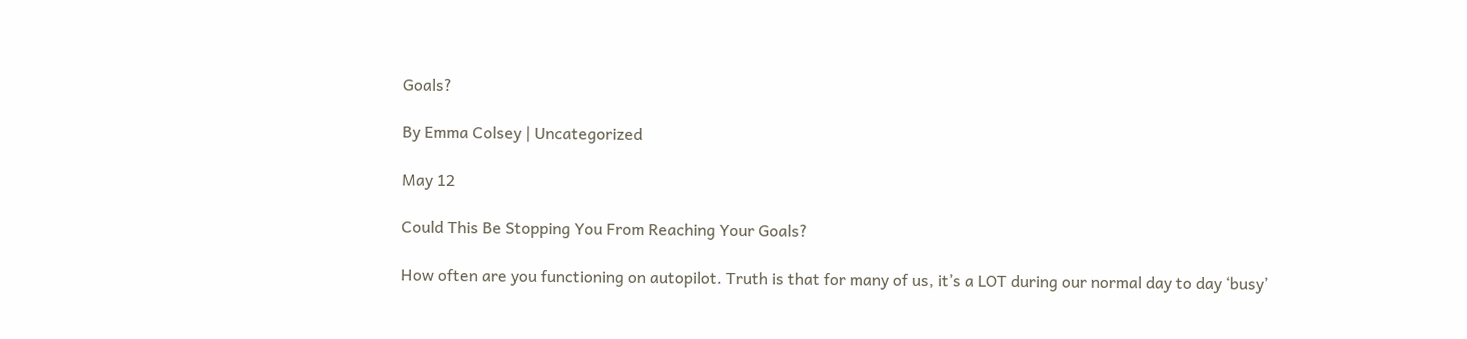Goals?

By Emma Colsey | Uncategorized

May 12

Could This Be Stopping You From Reaching Your Goals?

How often are you functioning on autopilot. Truth is that for many of us, it’s a LOT during our normal day to day ‘busy’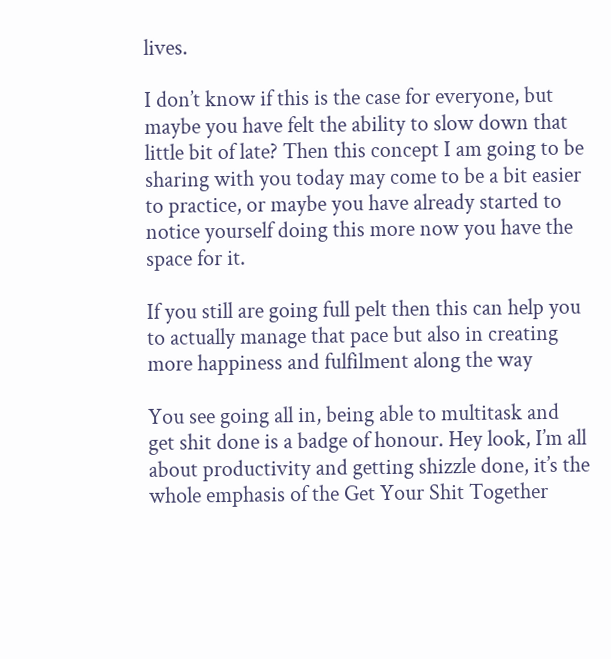lives.

I don’t know if this is the case for everyone, but maybe you have felt the ability to slow down that little bit of late? Then this concept I am going to be sharing with you today may come to be a bit easier to practice, or maybe you have already started to notice yourself doing this more now you have the space for it.

If you still are going full pelt then this can help you to actually manage that pace but also in creating more happiness and fulfilment along the way

You see going all in, being able to multitask and get shit done is a badge of honour. Hey look, I’m all about productivity and getting shizzle done, it’s the whole emphasis of the Get Your Shit Together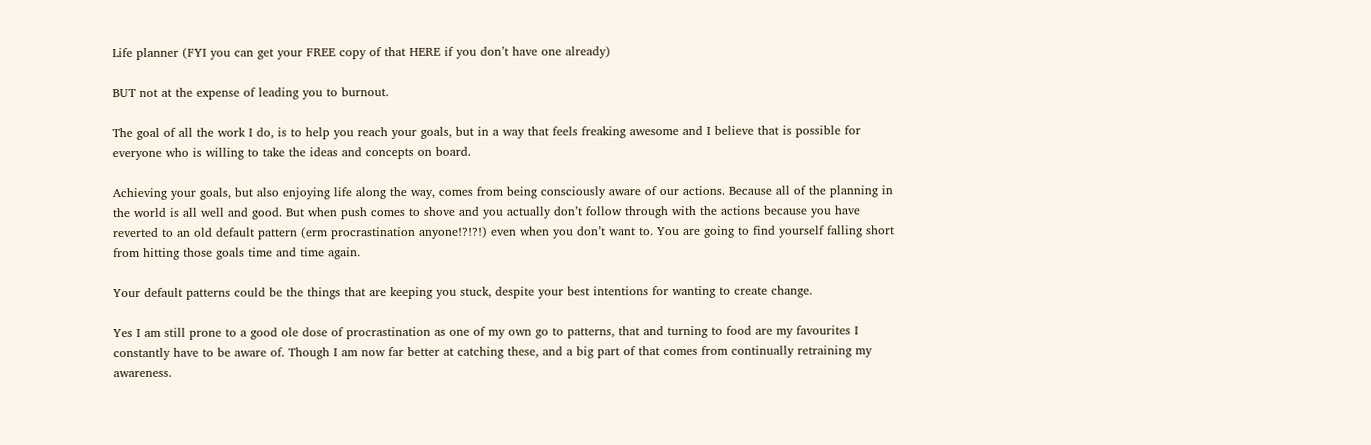Life planner (FYI you can get your FREE copy of that HERE if you don’t have one already)

BUT not at the expense of leading you to burnout.

The goal of all the work I do, is to help you reach your goals, but in a way that feels freaking awesome and I believe that is possible for everyone who is willing to take the ideas and concepts on board.

Achieving your goals, but also enjoying life along the way, comes from being consciously aware of our actions. Because all of the planning in the world is all well and good. But when push comes to shove and you actually don’t follow through with the actions because you have reverted to an old default pattern (erm procrastination anyone!?!?!) even when you don’t want to. You are going to find yourself falling short from hitting those goals time and time again.

Your default patterns could be the things that are keeping you stuck, despite your best intentions for wanting to create change.

Yes I am still prone to a good ole dose of procrastination as one of my own go to patterns, that and turning to food are my favourites I constantly have to be aware of. Though I am now far better at catching these, and a big part of that comes from continually retraining my awareness.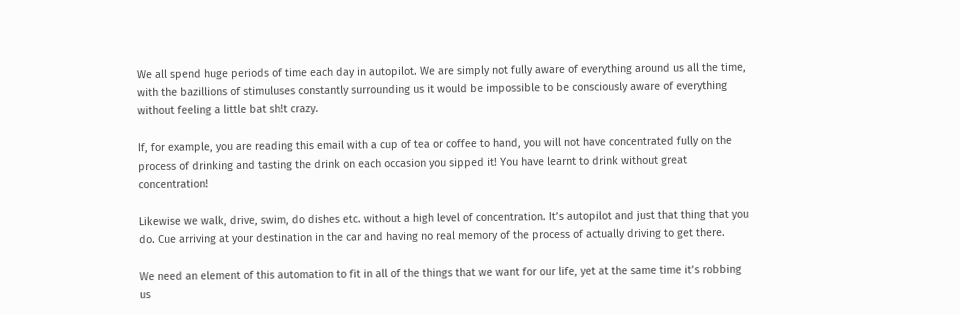We all spend huge periods of time each day in autopilot. We are simply not fully aware of everything around us all the time, with the bazillions of stimuluses constantly surrounding us it would be impossible to be consciously aware of everything without feeling a little bat sh!t crazy.

If, for example, you are reading this email with a cup of tea or coffee to hand, you will not have concentrated fully on the process of drinking and tasting the drink on each occasion you sipped it! You have learnt to drink without great concentration!

Likewise we walk, drive, swim, do dishes etc. without a high level of concentration. It’s autopilot and just that thing that you do. Cue arriving at your destination in the car and having no real memory of the process of actually driving to get there.

We need an element of this automation to fit in all of the things that we want for our life, yet at the same time it’s robbing us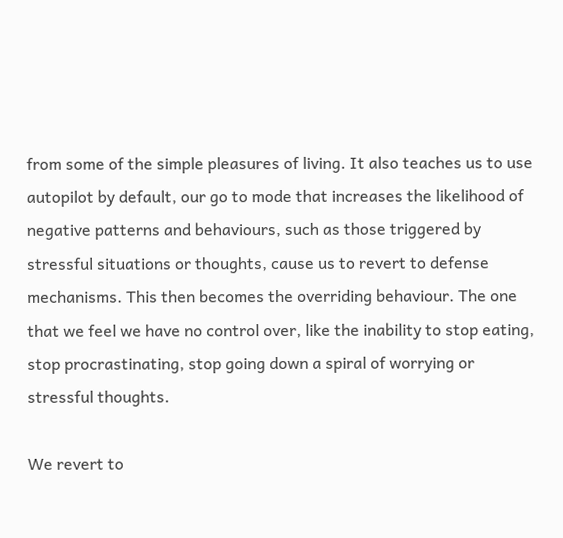from some of the simple pleasures of living. It also teaches us to use autopilot by default, our go to mode that increases the likelihood of negative patterns and behaviours, such as those triggered by stressful situations or thoughts, cause us to revert to defense mechanisms. This then becomes the overriding behaviour. The one that we feel we have no control over, like the inability to stop eating, stop procrastinating, stop going down a spiral of worrying or stressful thoughts.

We revert to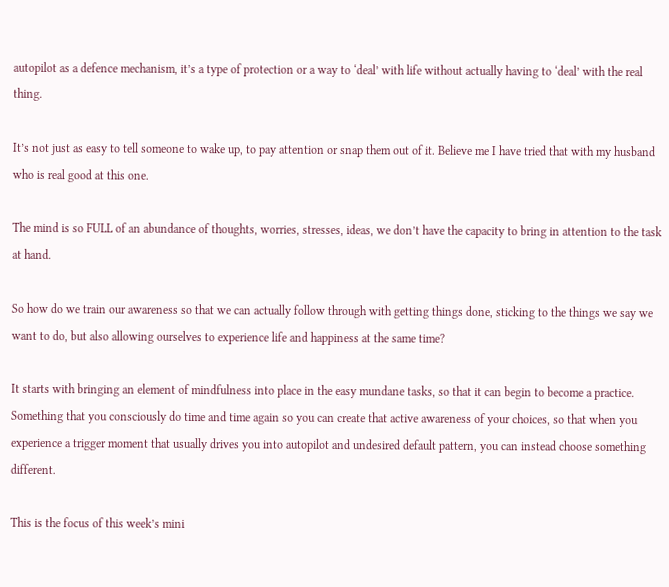autopilot as a defence mechanism, it’s a type of protection or a way to ‘deal’ with life without actually having to ‘deal’ with the real thing.

It’s not just as easy to tell someone to wake up, to pay attention or snap them out of it. Believe me I have tried that with my husband who is real good at this one.

The mind is so FULL of an abundance of thoughts, worries, stresses, ideas, we don’t have the capacity to bring in attention to the task at hand.

So how do we train our awareness so that we can actually follow through with getting things done, sticking to the things we say we want to do, but also allowing ourselves to experience life and happiness at the same time?

It starts with bringing an element of mindfulness into place in the easy mundane tasks, so that it can begin to become a practice. Something that you consciously do time and time again so you can create that active awareness of your choices, so that when you experience a trigger moment that usually drives you into autopilot and undesired default pattern, you can instead choose something different.

This is the focus of this week’s mini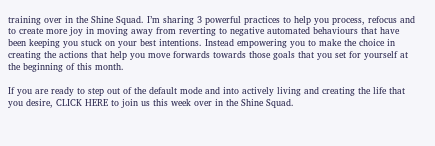training over in the Shine Squad. I’m sharing 3 powerful practices to help you process, refocus and to create more joy in moving away from reverting to negative automated behaviours that have been keeping you stuck on your best intentions. Instead empowering you to make the choice in creating the actions that help you move forwards towards those goals that you set for yourself at the beginning of this month.

If you are ready to step out of the default mode and into actively living and creating the life that you desire, CLICK HERE to join us this week over in the Shine Squad.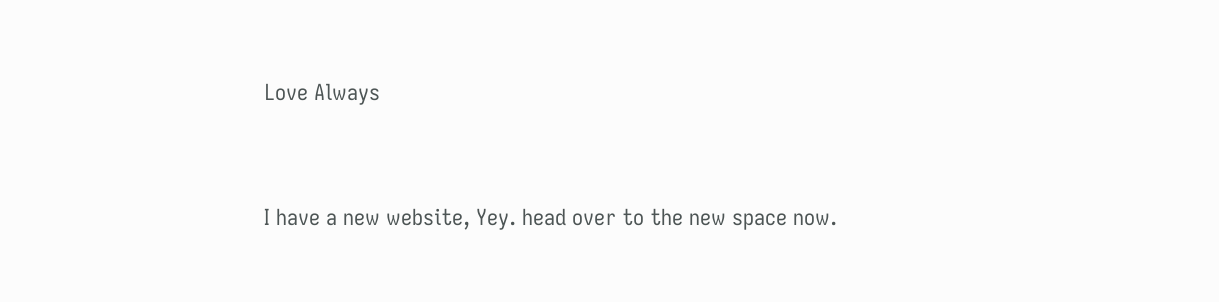Love Always


I have a new website, Yey. head over to the new space now.